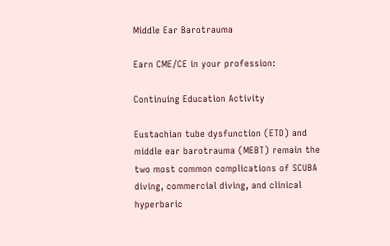Middle Ear Barotrauma

Earn CME/CE in your profession:

Continuing Education Activity

Eustachian tube dysfunction (ETD) and middle ear barotrauma (MEBT) remain the two most common complications of SCUBA diving, commercial diving, and clinical hyperbaric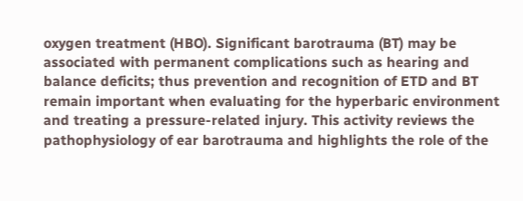oxygen treatment (HBO). Significant barotrauma (BT) may be associated with permanent complications such as hearing and balance deficits; thus prevention and recognition of ETD and BT remain important when evaluating for the hyperbaric environment and treating a pressure-related injury. This activity reviews the pathophysiology of ear barotrauma and highlights the role of the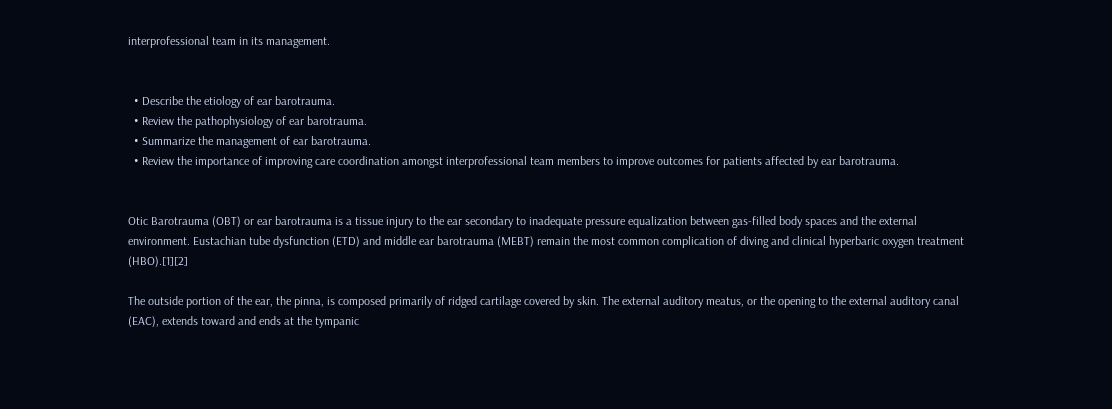interprofessional team in its management.


  • Describe the etiology of ear barotrauma.
  • Review the pathophysiology of ear barotrauma.
  • Summarize the management of ear barotrauma.
  • Review the importance of improving care coordination amongst interprofessional team members to improve outcomes for patients affected by ear barotrauma.


Otic Barotrauma (OBT) or ear barotrauma is a tissue injury to the ear secondary to inadequate pressure equalization between gas-filled body spaces and the external environment. Eustachian tube dysfunction (ETD) and middle ear barotrauma (MEBT) remain the most common complication of diving and clinical hyperbaric oxygen treatment (HBO).[1][2]

The outside portion of the ear, the pinna, is composed primarily of ridged cartilage covered by skin. The external auditory meatus, or the opening to the external auditory canal (EAC), extends toward and ends at the tympanic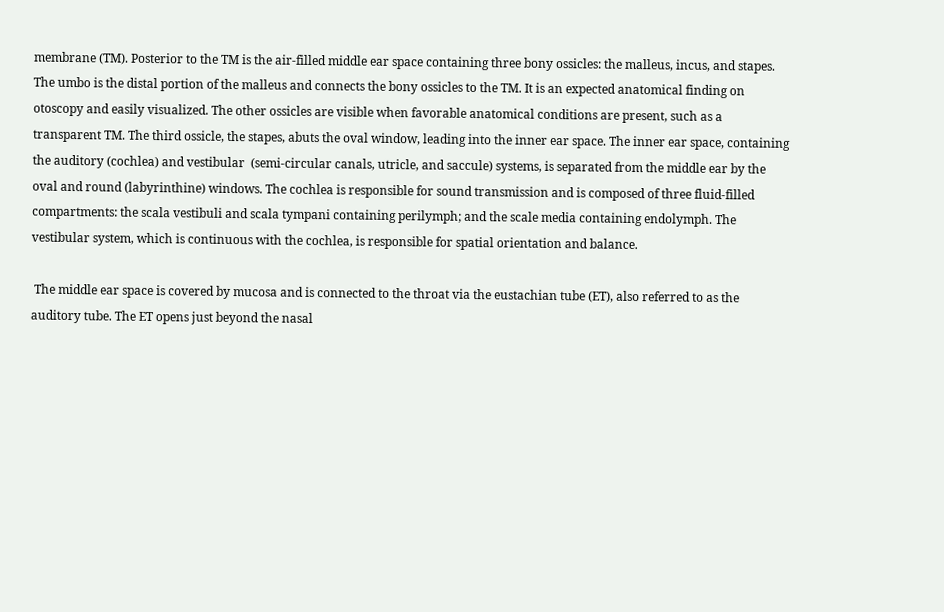membrane (TM). Posterior to the TM is the air-filled middle ear space containing three bony ossicles: the malleus, incus, and stapes. The umbo is the distal portion of the malleus and connects the bony ossicles to the TM. It is an expected anatomical finding on otoscopy and easily visualized. The other ossicles are visible when favorable anatomical conditions are present, such as a transparent TM. The third ossicle, the stapes, abuts the oval window, leading into the inner ear space. The inner ear space, containing the auditory (cochlea) and vestibular  (semi-circular canals, utricle, and saccule) systems, is separated from the middle ear by the oval and round (labyrinthine) windows. The cochlea is responsible for sound transmission and is composed of three fluid-filled compartments: the scala vestibuli and scala tympani containing perilymph; and the scale media containing endolymph. The vestibular system, which is continuous with the cochlea, is responsible for spatial orientation and balance.

 The middle ear space is covered by mucosa and is connected to the throat via the eustachian tube (ET), also referred to as the auditory tube. The ET opens just beyond the nasal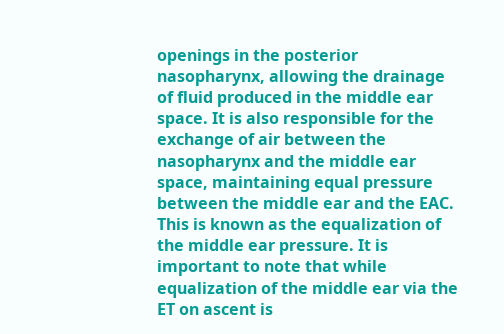openings in the posterior nasopharynx, allowing the drainage of fluid produced in the middle ear space. It is also responsible for the exchange of air between the nasopharynx and the middle ear space, maintaining equal pressure between the middle ear and the EAC. This is known as the equalization of the middle ear pressure. It is important to note that while equalization of the middle ear via the ET on ascent is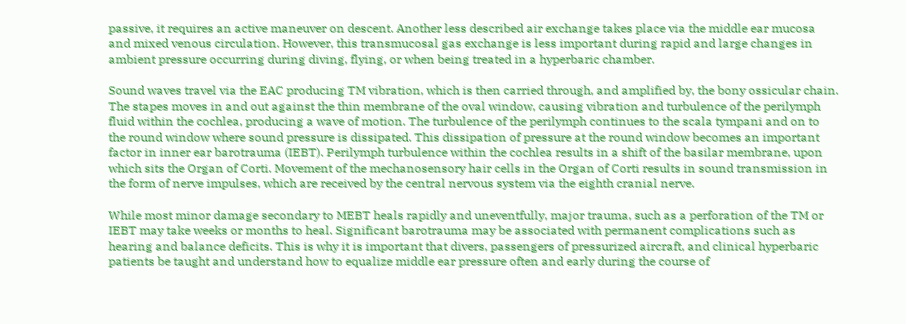passive, it requires an active maneuver on descent. Another less described air exchange takes place via the middle ear mucosa and mixed venous circulation. However, this transmucosal gas exchange is less important during rapid and large changes in ambient pressure occurring during diving, flying, or when being treated in a hyperbaric chamber.

Sound waves travel via the EAC producing TM vibration, which is then carried through, and amplified by, the bony ossicular chain. The stapes moves in and out against the thin membrane of the oval window, causing vibration and turbulence of the perilymph fluid within the cochlea, producing a wave of motion. The turbulence of the perilymph continues to the scala tympani and on to the round window where sound pressure is dissipated. This dissipation of pressure at the round window becomes an important factor in inner ear barotrauma (IEBT). Perilymph turbulence within the cochlea results in a shift of the basilar membrane, upon which sits the Organ of Corti. Movement of the mechanosensory hair cells in the Organ of Corti results in sound transmission in the form of nerve impulses, which are received by the central nervous system via the eighth cranial nerve.

While most minor damage secondary to MEBT heals rapidly and uneventfully, major trauma, such as a perforation of the TM or IEBT may take weeks or months to heal. Significant barotrauma may be associated with permanent complications such as hearing and balance deficits. This is why it is important that divers, passengers of pressurized aircraft, and clinical hyperbaric patients be taught and understand how to equalize middle ear pressure often and early during the course of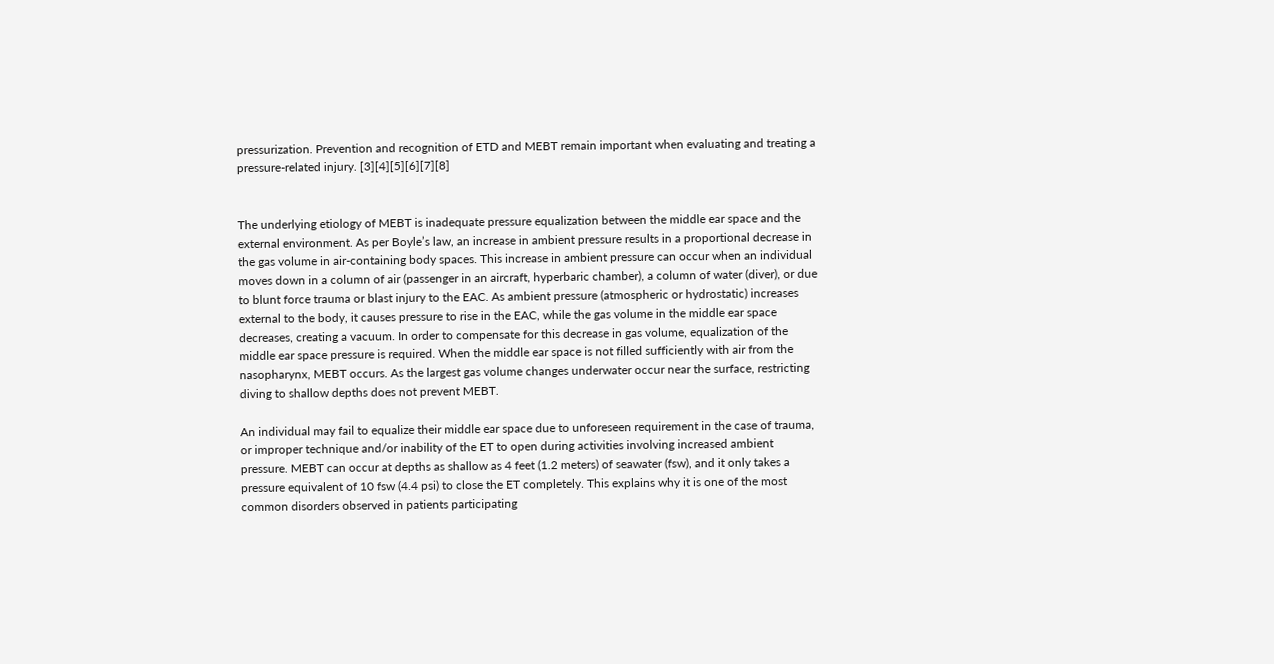pressurization. Prevention and recognition of ETD and MEBT remain important when evaluating and treating a pressure-related injury. [3][4][5][6][7][8]


The underlying etiology of MEBT is inadequate pressure equalization between the middle ear space and the external environment. As per Boyle’s law, an increase in ambient pressure results in a proportional decrease in the gas volume in air-containing body spaces. This increase in ambient pressure can occur when an individual moves down in a column of air (passenger in an aircraft, hyperbaric chamber), a column of water (diver), or due to blunt force trauma or blast injury to the EAC. As ambient pressure (atmospheric or hydrostatic) increases external to the body, it causes pressure to rise in the EAC, while the gas volume in the middle ear space decreases, creating a vacuum. In order to compensate for this decrease in gas volume, equalization of the middle ear space pressure is required. When the middle ear space is not filled sufficiently with air from the nasopharynx, MEBT occurs. As the largest gas volume changes underwater occur near the surface, restricting diving to shallow depths does not prevent MEBT.

An individual may fail to equalize their middle ear space due to unforeseen requirement in the case of trauma, or improper technique and/or inability of the ET to open during activities involving increased ambient pressure. MEBT can occur at depths as shallow as 4 feet (1.2 meters) of seawater (fsw), and it only takes a pressure equivalent of 10 fsw (4.4 psi) to close the ET completely. This explains why it is one of the most common disorders observed in patients participating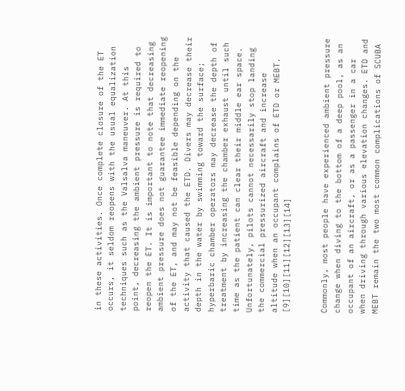in these activities. Once complete closure of the ET occurs, it seldom reopens with the usual equalization techniques such as the Valsalva maneuver. At this point, decreasing the ambient pressure is required to reopen the ET. It is important to note that decreasing ambient pressure does not guarantee immediate reopening of the ET, and may not be feasible depending on the activity that caused the ETD. Divers may decrease their depth in the water by swimming toward the surface; hyperbaric chamber operators may decrease the depth of treatment by increasing the chamber exhaust until such time as the patient can clear their middle ear space. Unfortunately, pilots cannot necessarily stop landing the commercial pressurized aircraft and increase altitude when an occupant complains of ETD or MEBT. [9][10][11][12][13][14]


Commonly, most people have experienced ambient pressure change when diving to the bottom of a deep pool, as an occupant of an aircraft, or as a passenger in a car when driving through various elevation changes. ETD and MEBT remain the two most common complications of SCUBA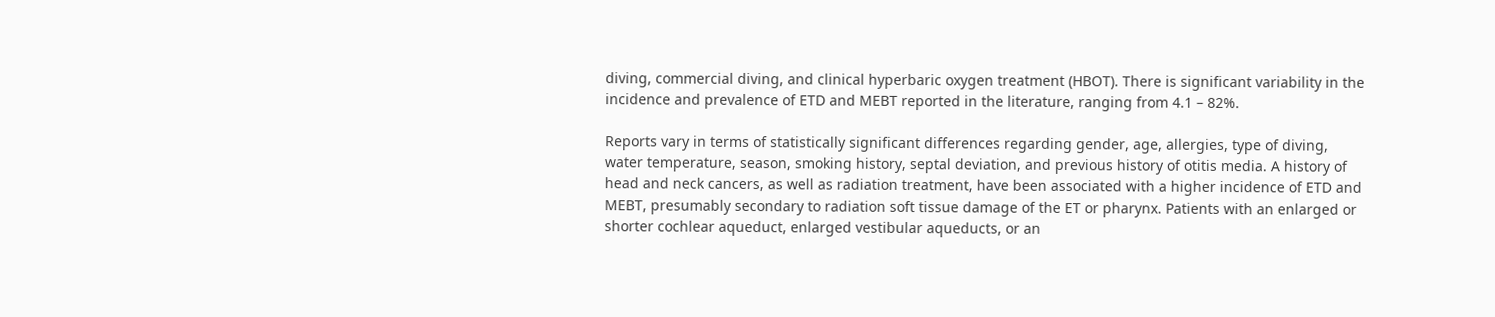diving, commercial diving, and clinical hyperbaric oxygen treatment (HBOT). There is significant variability in the incidence and prevalence of ETD and MEBT reported in the literature, ranging from 4.1 – 82%.

Reports vary in terms of statistically significant differences regarding gender, age, allergies, type of diving, water temperature, season, smoking history, septal deviation, and previous history of otitis media. A history of head and neck cancers, as well as radiation treatment, have been associated with a higher incidence of ETD and MEBT, presumably secondary to radiation soft tissue damage of the ET or pharynx. Patients with an enlarged or shorter cochlear aqueduct, enlarged vestibular aqueducts, or an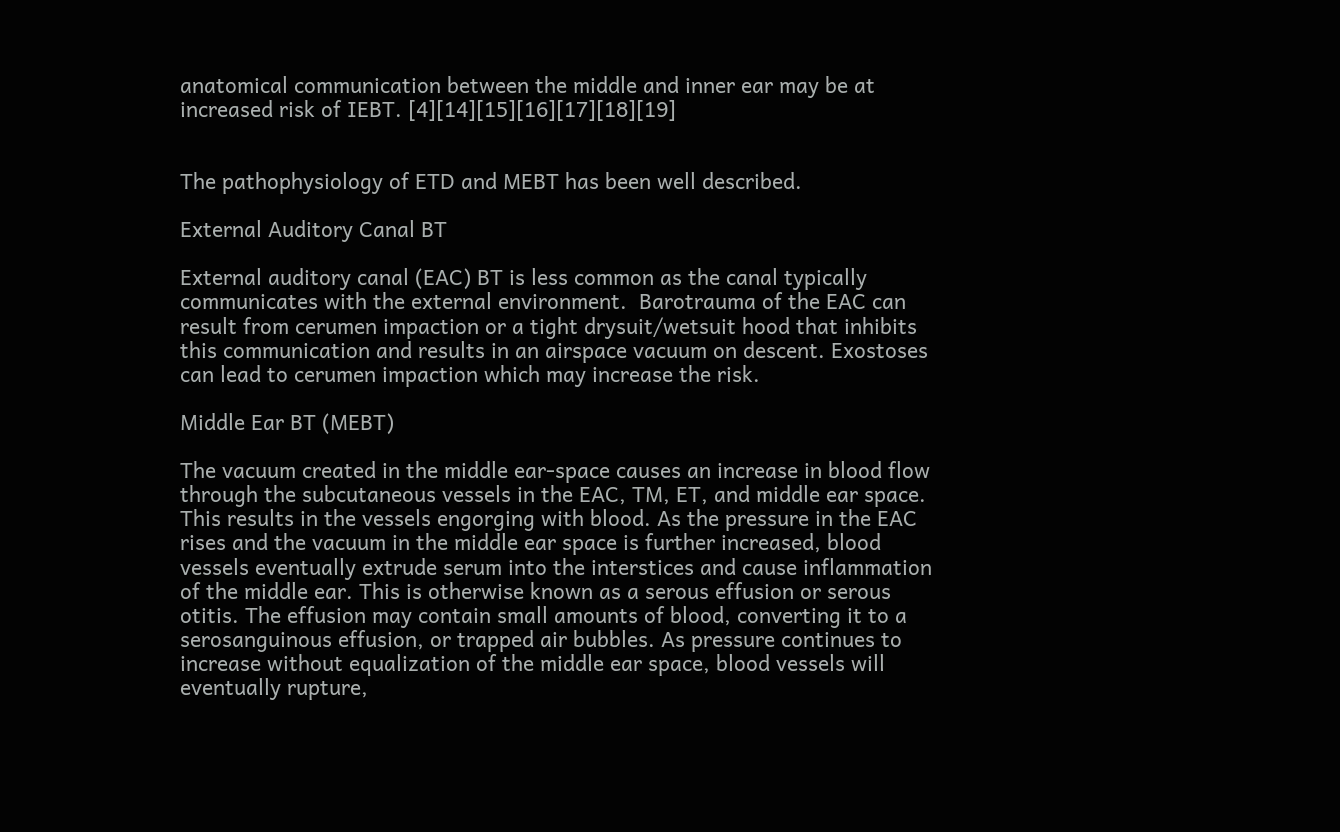anatomical communication between the middle and inner ear may be at increased risk of IEBT. [4][14][15][16][17][18][19]


The pathophysiology of ETD and MEBT has been well described.

External Auditory Canal BT

External auditory canal (EAC) BT is less common as the canal typically communicates with the external environment.  Barotrauma of the EAC can result from cerumen impaction or a tight drysuit/wetsuit hood that inhibits this communication and results in an airspace vacuum on descent. Exostoses can lead to cerumen impaction which may increase the risk.

Middle Ear BT (MEBT)

The vacuum created in the middle ear-space causes an increase in blood flow through the subcutaneous vessels in the EAC, TM, ET, and middle ear space. This results in the vessels engorging with blood. As the pressure in the EAC rises and the vacuum in the middle ear space is further increased, blood vessels eventually extrude serum into the interstices and cause inflammation of the middle ear. This is otherwise known as a serous effusion or serous otitis. The effusion may contain small amounts of blood, converting it to a serosanguinous effusion, or trapped air bubbles. As pressure continues to increase without equalization of the middle ear space, blood vessels will eventually rupture,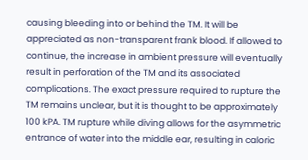causing bleeding into or behind the TM. It will be appreciated as non-transparent frank blood. If allowed to continue, the increase in ambient pressure will eventually result in perforation of the TM and its associated complications. The exact pressure required to rupture the TM remains unclear, but it is thought to be approximately 100 kPA. TM rupture while diving allows for the asymmetric entrance of water into the middle ear, resulting in caloric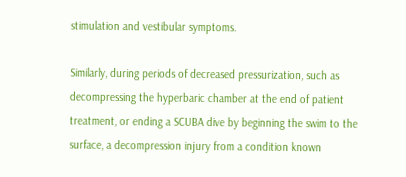stimulation and vestibular symptoms.

Similarly, during periods of decreased pressurization, such as decompressing the hyperbaric chamber at the end of patient treatment, or ending a SCUBA dive by beginning the swim to the surface, a decompression injury from a condition known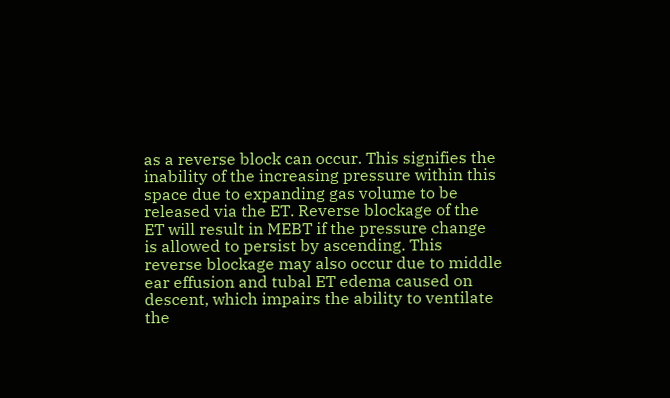as a reverse block can occur. This signifies the inability of the increasing pressure within this space due to expanding gas volume to be released via the ET. Reverse blockage of the ET will result in MEBT if the pressure change is allowed to persist by ascending. This reverse blockage may also occur due to middle ear effusion and tubal ET edema caused on descent, which impairs the ability to ventilate the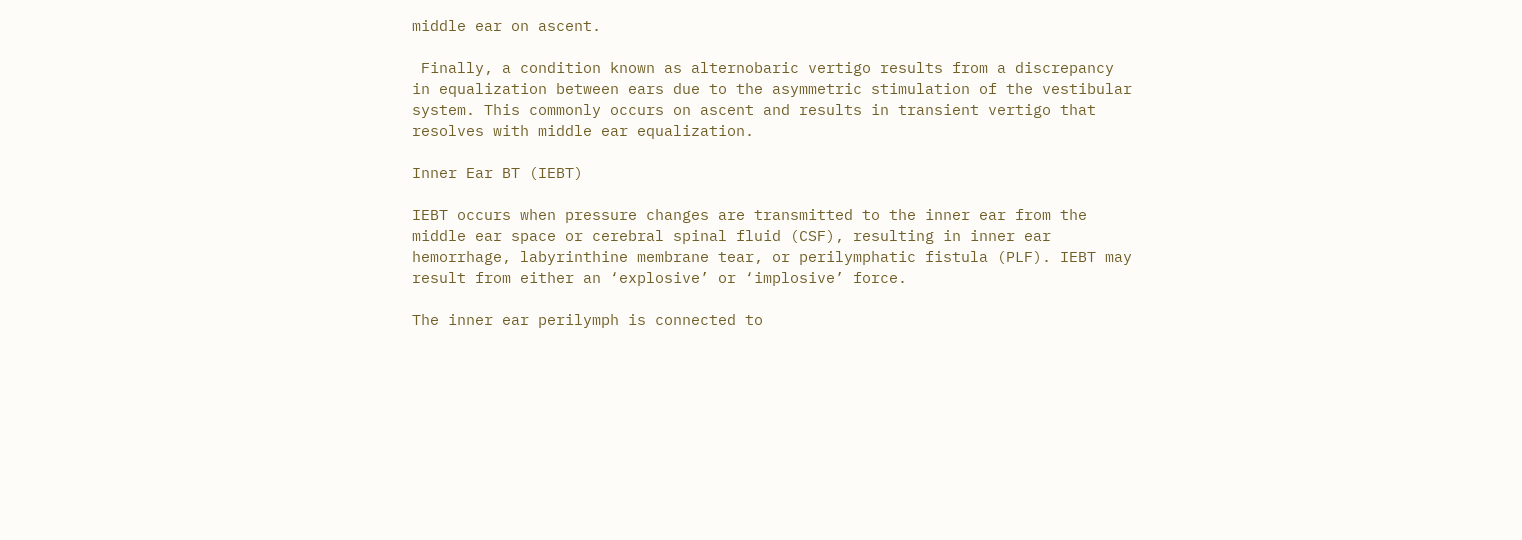middle ear on ascent.

 Finally, a condition known as alternobaric vertigo results from a discrepancy in equalization between ears due to the asymmetric stimulation of the vestibular system. This commonly occurs on ascent and results in transient vertigo that resolves with middle ear equalization.

Inner Ear BT (IEBT)

IEBT occurs when pressure changes are transmitted to the inner ear from the middle ear space or cerebral spinal fluid (CSF), resulting in inner ear hemorrhage, labyrinthine membrane tear, or perilymphatic fistula (PLF). IEBT may result from either an ‘explosive’ or ‘implosive’ force.

The inner ear perilymph is connected to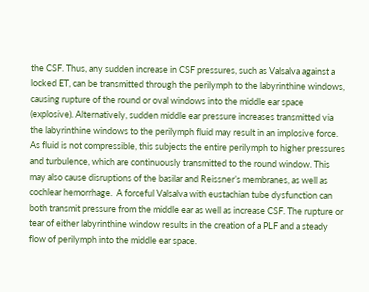the CSF. Thus, any sudden increase in CSF pressures, such as Valsalva against a locked ET, can be transmitted through the perilymph to the labyrinthine windows, causing rupture of the round or oval windows into the middle ear space (explosive). Alternatively, sudden middle ear pressure increases transmitted via the labyrinthine windows to the perilymph fluid may result in an implosive force. As fluid is not compressible, this subjects the entire perilymph to higher pressures and turbulence, which are continuously transmitted to the round window. This may also cause disruptions of the basilar and Reissner’s membranes, as well as cochlear hemorrhage.  A forceful Valsalva with eustachian tube dysfunction can both transmit pressure from the middle ear as well as increase CSF. The rupture or tear of either labyrinthine window results in the creation of a PLF and a steady flow of perilymph into the middle ear space.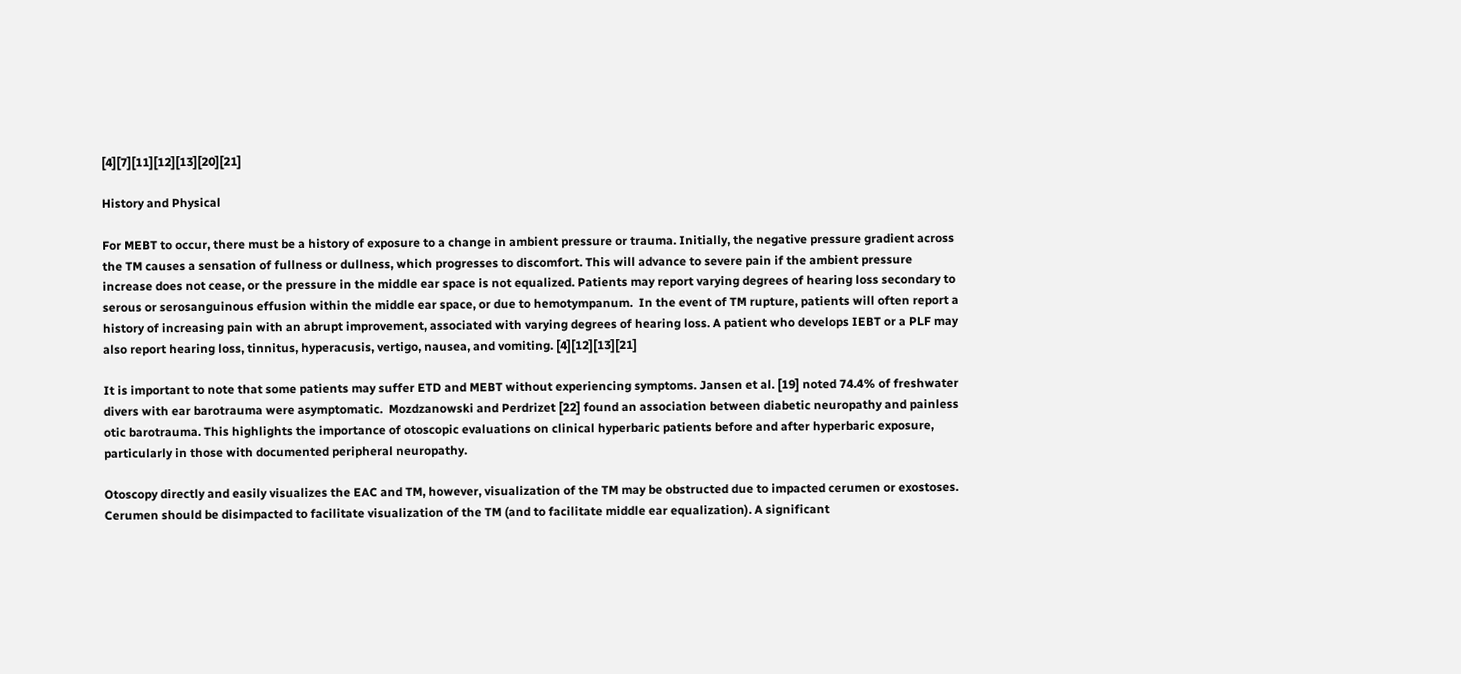[4][7][11][12][13][20][21]

History and Physical

For MEBT to occur, there must be a history of exposure to a change in ambient pressure or trauma. Initially, the negative pressure gradient across the TM causes a sensation of fullness or dullness, which progresses to discomfort. This will advance to severe pain if the ambient pressure increase does not cease, or the pressure in the middle ear space is not equalized. Patients may report varying degrees of hearing loss secondary to serous or serosanguinous effusion within the middle ear space, or due to hemotympanum.  In the event of TM rupture, patients will often report a history of increasing pain with an abrupt improvement, associated with varying degrees of hearing loss. A patient who develops IEBT or a PLF may also report hearing loss, tinnitus, hyperacusis, vertigo, nausea, and vomiting. [4][12][13][21]

It is important to note that some patients may suffer ETD and MEBT without experiencing symptoms. Jansen et al. [19] noted 74.4% of freshwater divers with ear barotrauma were asymptomatic.  Mozdzanowski and Perdrizet [22] found an association between diabetic neuropathy and painless otic barotrauma. This highlights the importance of otoscopic evaluations on clinical hyperbaric patients before and after hyperbaric exposure, particularly in those with documented peripheral neuropathy.

Otoscopy directly and easily visualizes the EAC and TM, however, visualization of the TM may be obstructed due to impacted cerumen or exostoses. Cerumen should be disimpacted to facilitate visualization of the TM (and to facilitate middle ear equalization). A significant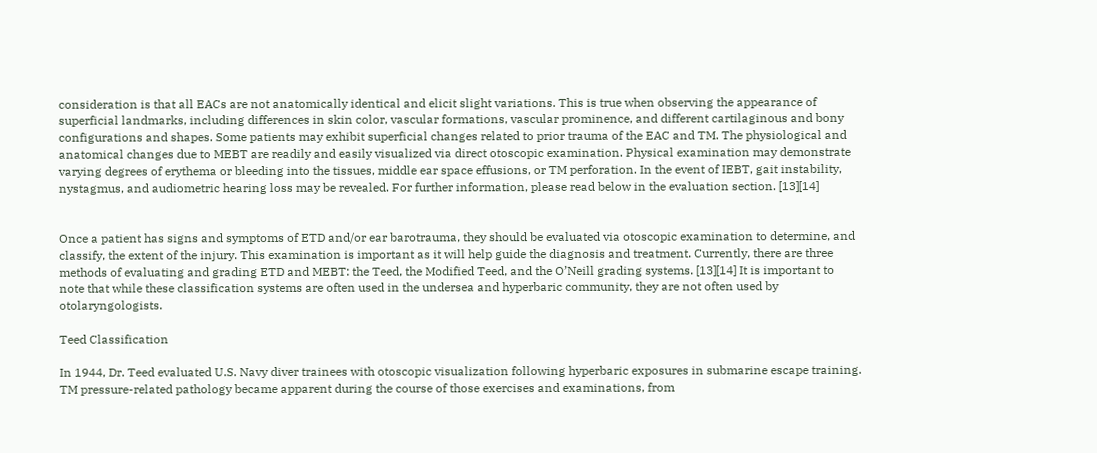consideration is that all EACs are not anatomically identical and elicit slight variations. This is true when observing the appearance of superficial landmarks, including differences in skin color, vascular formations, vascular prominence, and different cartilaginous and bony configurations and shapes. Some patients may exhibit superficial changes related to prior trauma of the EAC and TM. The physiological and anatomical changes due to MEBT are readily and easily visualized via direct otoscopic examination. Physical examination may demonstrate varying degrees of erythema or bleeding into the tissues, middle ear space effusions, or TM perforation. In the event of IEBT, gait instability, nystagmus, and audiometric hearing loss may be revealed. For further information, please read below in the evaluation section. [13][14]


Once a patient has signs and symptoms of ETD and/or ear barotrauma, they should be evaluated via otoscopic examination to determine, and classify, the extent of the injury. This examination is important as it will help guide the diagnosis and treatment. Currently, there are three methods of evaluating and grading ETD and MEBT: the Teed, the Modified Teed, and the O’Neill grading systems. [13][14] It is important to note that while these classification systems are often used in the undersea and hyperbaric community, they are not often used by otolaryngologists.

Teed Classification

In 1944, Dr. Teed evaluated U.S. Navy diver trainees with otoscopic visualization following hyperbaric exposures in submarine escape training. TM pressure-related pathology became apparent during the course of those exercises and examinations, from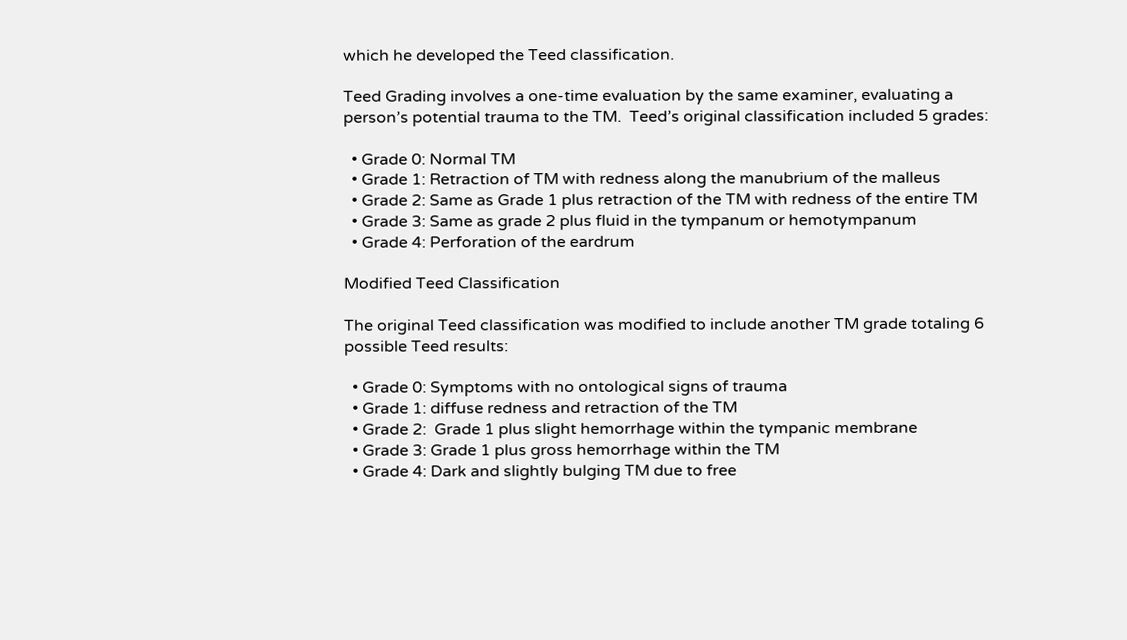which he developed the Teed classification.

Teed Grading involves a one-time evaluation by the same examiner, evaluating a person’s potential trauma to the TM.  Teed’s original classification included 5 grades:

  • Grade 0: Normal TM
  • Grade 1: Retraction of TM with redness along the manubrium of the malleus
  • Grade 2: Same as Grade 1 plus retraction of the TM with redness of the entire TM
  • Grade 3: Same as grade 2 plus fluid in the tympanum or hemotympanum
  • Grade 4: Perforation of the eardrum

Modified Teed Classification

The original Teed classification was modified to include another TM grade totaling 6 possible Teed results:

  • Grade 0: Symptoms with no ontological signs of trauma
  • Grade 1: diffuse redness and retraction of the TM
  • Grade 2:  Grade 1 plus slight hemorrhage within the tympanic membrane
  • Grade 3: Grade 1 plus gross hemorrhage within the TM
  • Grade 4: Dark and slightly bulging TM due to free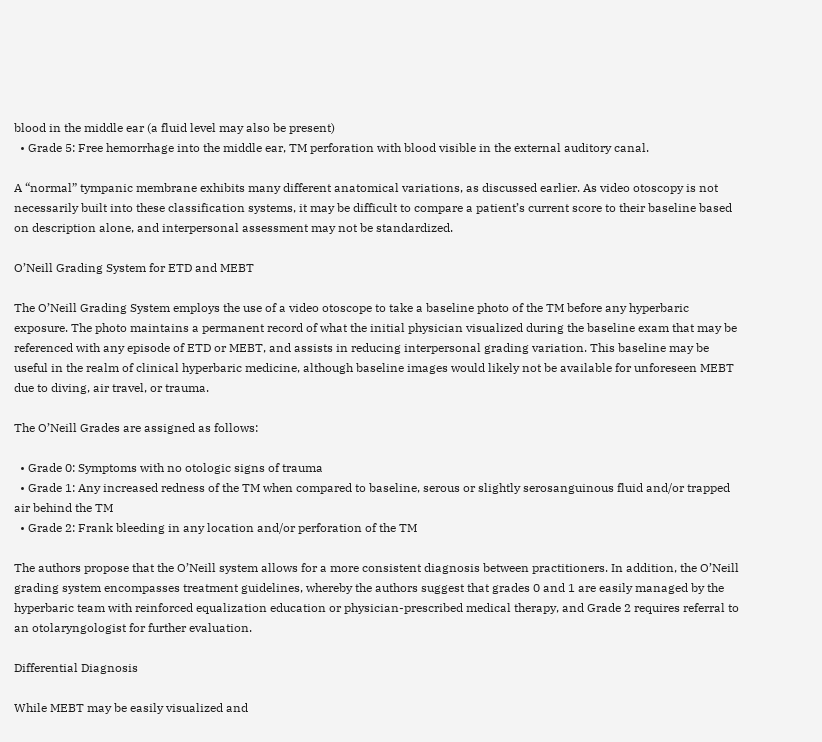blood in the middle ear (a fluid level may also be present)
  • Grade 5: Free hemorrhage into the middle ear, TM perforation with blood visible in the external auditory canal.

A “normal” tympanic membrane exhibits many different anatomical variations, as discussed earlier. As video otoscopy is not necessarily built into these classification systems, it may be difficult to compare a patient’s current score to their baseline based on description alone, and interpersonal assessment may not be standardized.

O’Neill Grading System for ETD and MEBT

The O’Neill Grading System employs the use of a video otoscope to take a baseline photo of the TM before any hyperbaric exposure. The photo maintains a permanent record of what the initial physician visualized during the baseline exam that may be referenced with any episode of ETD or MEBT, and assists in reducing interpersonal grading variation. This baseline may be useful in the realm of clinical hyperbaric medicine, although baseline images would likely not be available for unforeseen MEBT due to diving, air travel, or trauma.

The O’Neill Grades are assigned as follows:

  • Grade 0: Symptoms with no otologic signs of trauma
  • Grade 1: Any increased redness of the TM when compared to baseline, serous or slightly serosanguinous fluid and/or trapped air behind the TM
  • Grade 2: Frank bleeding in any location and/or perforation of the TM

The authors propose that the O’Neill system allows for a more consistent diagnosis between practitioners. In addition, the O’Neill grading system encompasses treatment guidelines, whereby the authors suggest that grades 0 and 1 are easily managed by the hyperbaric team with reinforced equalization education or physician-prescribed medical therapy, and Grade 2 requires referral to an otolaryngologist for further evaluation.

Differential Diagnosis

While MEBT may be easily visualized and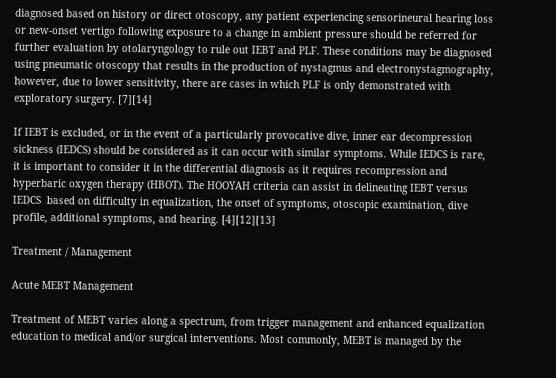diagnosed based on history or direct otoscopy, any patient experiencing sensorineural hearing loss or new-onset vertigo following exposure to a change in ambient pressure should be referred for further evaluation by otolaryngology to rule out IEBT and PLF. These conditions may be diagnosed using pneumatic otoscopy that results in the production of nystagmus and electronystagmography, however, due to lower sensitivity, there are cases in which PLF is only demonstrated with exploratory surgery. [7][14]

If IEBT is excluded, or in the event of a particularly provocative dive, inner ear decompression sickness (IEDCS) should be considered as it can occur with similar symptoms. While IEDCS is rare, it is important to consider it in the differential diagnosis as it requires recompression and hyperbaric oxygen therapy (HBOT). The HOOYAH criteria can assist in delineating IEBT versus IEDCS  based on difficulty in equalization, the onset of symptoms, otoscopic examination, dive profile, additional symptoms, and hearing. [4][12][13]

Treatment / Management

Acute MEBT Management

Treatment of MEBT varies along a spectrum, from trigger management and enhanced equalization education to medical and/or surgical interventions. Most commonly, MEBT is managed by the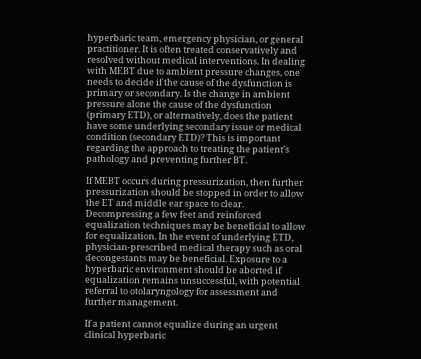hyperbaric team, emergency physician, or general practitioner. It is often treated conservatively and resolved without medical interventions. In dealing with MEBT due to ambient pressure changes, one needs to decide if the cause of the dysfunction is primary or secondary. Is the change in ambient pressure alone the cause of the dysfunction (primary ETD), or alternatively, does the patient have some underlying secondary issue or medical condition (secondary ETD)? This is important regarding the approach to treating the patient’s pathology and preventing further BT.

If MEBT occurs during pressurization, then further pressurization should be stopped in order to allow the ET and middle ear space to clear. Decompressing a few feet and reinforced equalization techniques may be beneficial to allow for equalization. In the event of underlying ETD, physician-prescribed medical therapy such as oral decongestants may be beneficial. Exposure to a hyperbaric environment should be aborted if equalization remains unsuccessful, with potential referral to otolaryngology for assessment and further management.

If a patient cannot equalize during an urgent clinical hyperbaric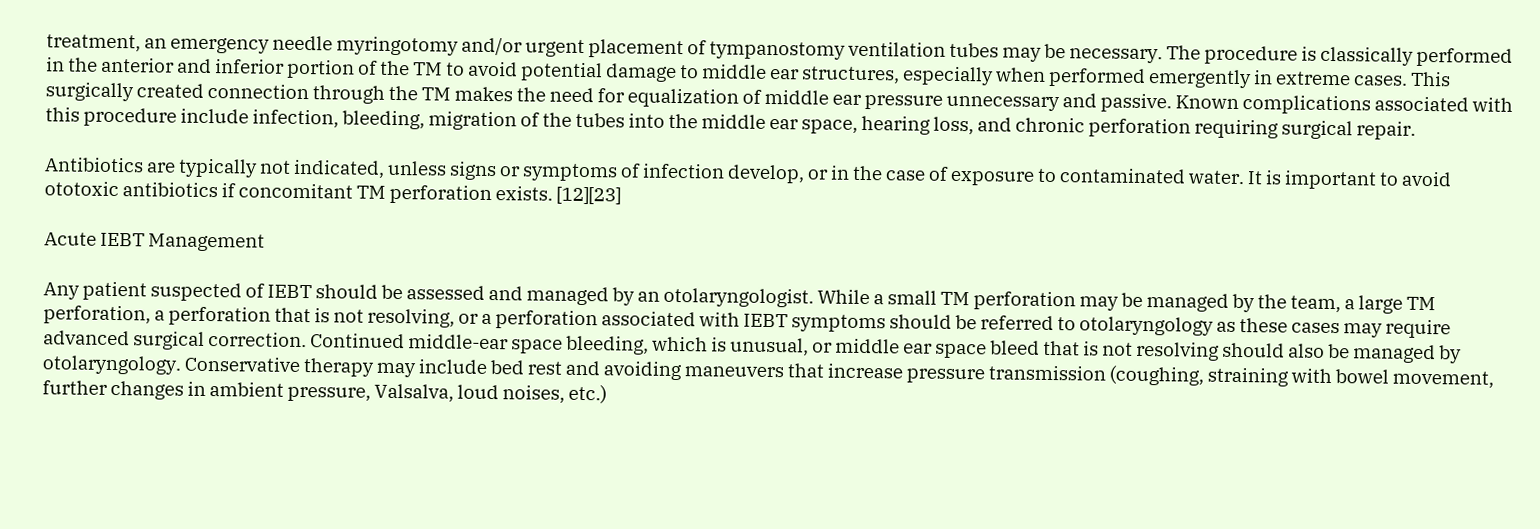treatment, an emergency needle myringotomy and/or urgent placement of tympanostomy ventilation tubes may be necessary. The procedure is classically performed in the anterior and inferior portion of the TM to avoid potential damage to middle ear structures, especially when performed emergently in extreme cases. This surgically created connection through the TM makes the need for equalization of middle ear pressure unnecessary and passive. Known complications associated with this procedure include infection, bleeding, migration of the tubes into the middle ear space, hearing loss, and chronic perforation requiring surgical repair.

Antibiotics are typically not indicated, unless signs or symptoms of infection develop, or in the case of exposure to contaminated water. It is important to avoid ototoxic antibiotics if concomitant TM perforation exists. [12][23]

Acute IEBT Management

Any patient suspected of IEBT should be assessed and managed by an otolaryngologist. While a small TM perforation may be managed by the team, a large TM perforation, a perforation that is not resolving, or a perforation associated with IEBT symptoms should be referred to otolaryngology as these cases may require advanced surgical correction. Continued middle-ear space bleeding, which is unusual, or middle ear space bleed that is not resolving should also be managed by otolaryngology. Conservative therapy may include bed rest and avoiding maneuvers that increase pressure transmission (coughing, straining with bowel movement, further changes in ambient pressure, Valsalva, loud noises, etc.)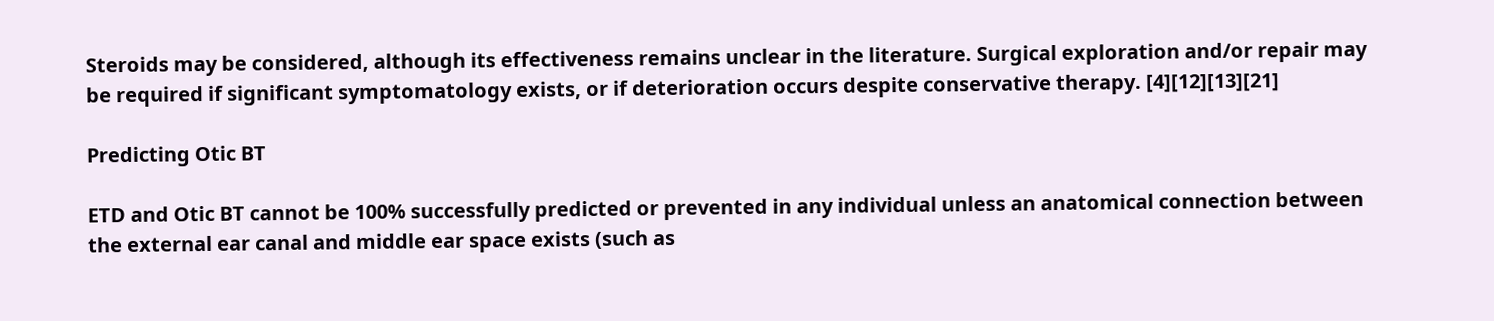Steroids may be considered, although its effectiveness remains unclear in the literature. Surgical exploration and/or repair may be required if significant symptomatology exists, or if deterioration occurs despite conservative therapy. [4][12][13][21]

Predicting Otic BT

ETD and Otic BT cannot be 100% successfully predicted or prevented in any individual unless an anatomical connection between the external ear canal and middle ear space exists (such as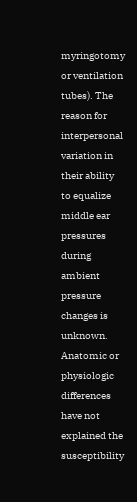myringotomy or ventilation tubes). The reason for interpersonal variation in their ability to equalize middle ear pressures during ambient pressure changes is unknown. Anatomic or physiologic differences have not explained the susceptibility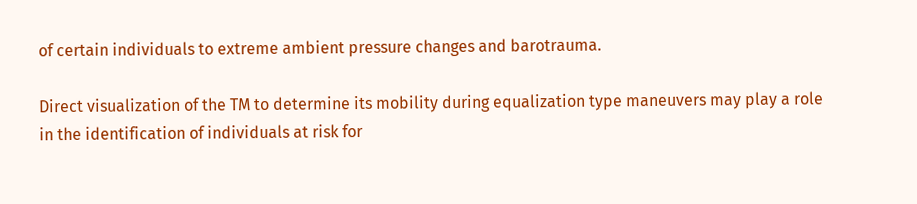of certain individuals to extreme ambient pressure changes and barotrauma.

Direct visualization of the TM to determine its mobility during equalization type maneuvers may play a role in the identification of individuals at risk for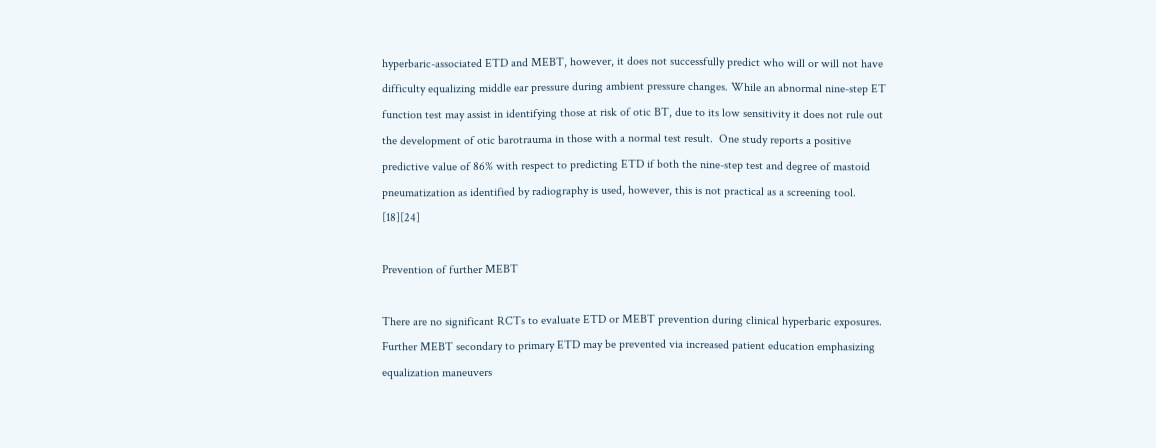hyperbaric-associated ETD and MEBT, however, it does not successfully predict who will or will not have difficulty equalizing middle ear pressure during ambient pressure changes. While an abnormal nine-step ET function test may assist in identifying those at risk of otic BT, due to its low sensitivity it does not rule out the development of otic barotrauma in those with a normal test result.  One study reports a positive predictive value of 86% with respect to predicting ETD if both the nine-step test and degree of mastoid pneumatization as identified by radiography is used, however, this is not practical as a screening tool. [18][24]

Prevention of further MEBT

There are no significant RCTs to evaluate ETD or MEBT prevention during clinical hyperbaric exposures. Further MEBT secondary to primary ETD may be prevented via increased patient education emphasizing equalization maneuvers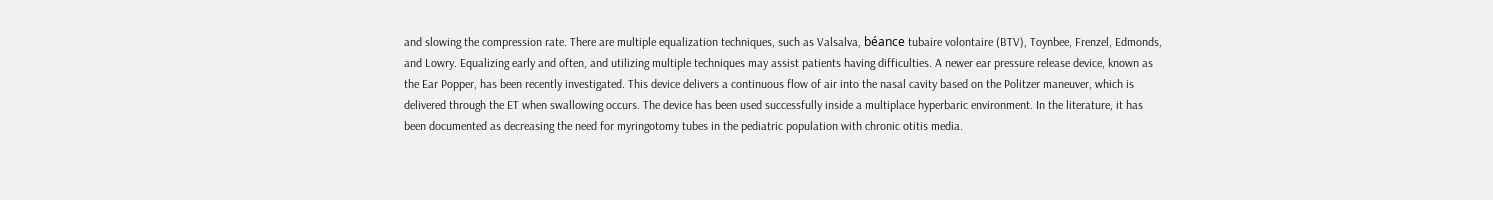and slowing the compression rate. There are multiple equalization techniques, such as Valsalva, béance tubaire volontaire (BTV), Toynbee, Frenzel, Edmonds, and Lowry. Equalizing early and often, and utilizing multiple techniques may assist patients having difficulties. A newer ear pressure release device, known as the Ear Popper, has been recently investigated. This device delivers a continuous flow of air into the nasal cavity based on the Politzer maneuver, which is delivered through the ET when swallowing occurs. The device has been used successfully inside a multiplace hyperbaric environment. In the literature, it has been documented as decreasing the need for myringotomy tubes in the pediatric population with chronic otitis media.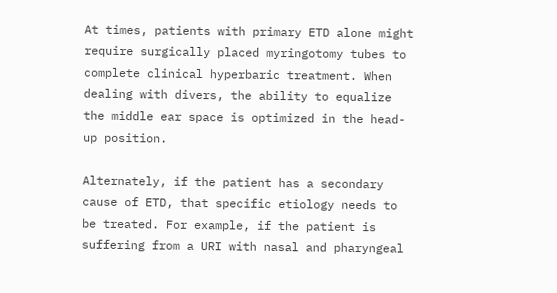At times, patients with primary ETD alone might require surgically placed myringotomy tubes to complete clinical hyperbaric treatment. When dealing with divers, the ability to equalize the middle ear space is optimized in the head-up position.

Alternately, if the patient has a secondary cause of ETD, that specific etiology needs to be treated. For example, if the patient is suffering from a URI with nasal and pharyngeal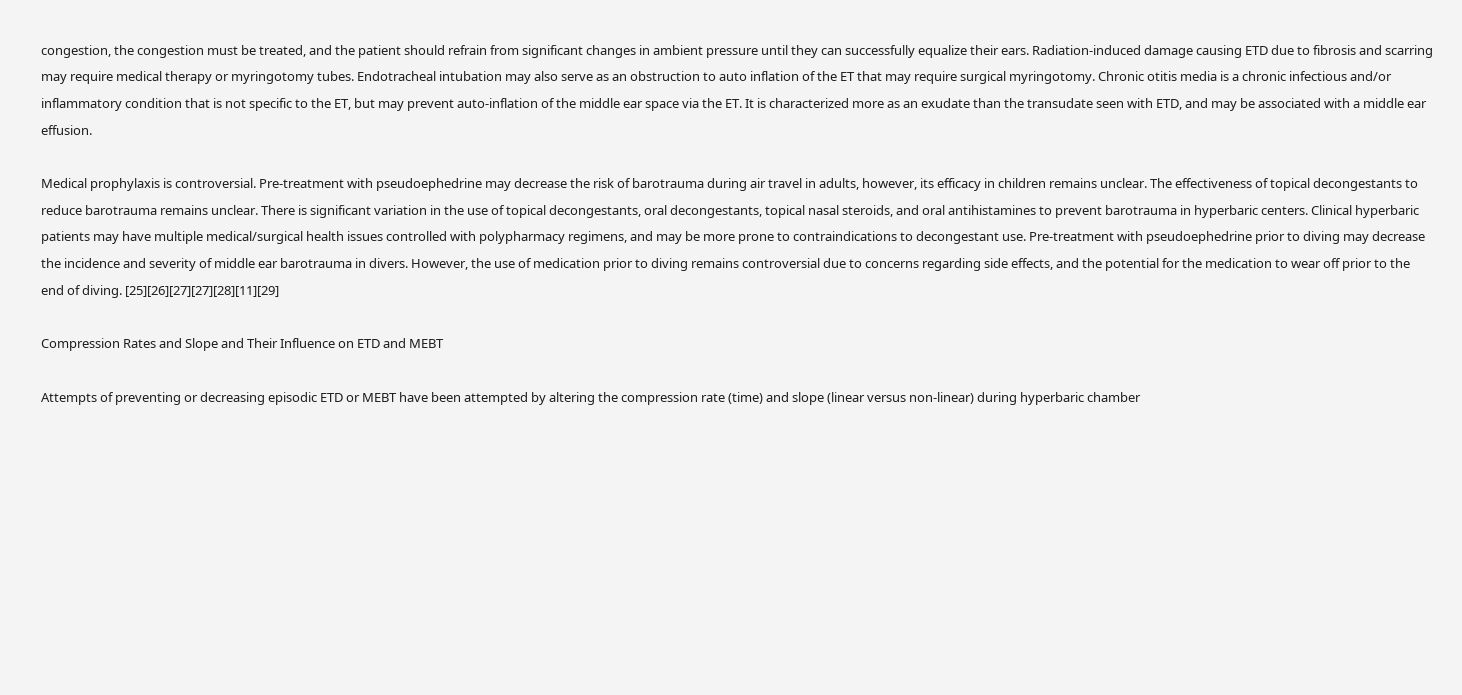congestion, the congestion must be treated, and the patient should refrain from significant changes in ambient pressure until they can successfully equalize their ears. Radiation-induced damage causing ETD due to fibrosis and scarring may require medical therapy or myringotomy tubes. Endotracheal intubation may also serve as an obstruction to auto inflation of the ET that may require surgical myringotomy. Chronic otitis media is a chronic infectious and/or inflammatory condition that is not specific to the ET, but may prevent auto-inflation of the middle ear space via the ET. It is characterized more as an exudate than the transudate seen with ETD, and may be associated with a middle ear effusion.

Medical prophylaxis is controversial. Pre-treatment with pseudoephedrine may decrease the risk of barotrauma during air travel in adults, however, its efficacy in children remains unclear. The effectiveness of topical decongestants to reduce barotrauma remains unclear. There is significant variation in the use of topical decongestants, oral decongestants, topical nasal steroids, and oral antihistamines to prevent barotrauma in hyperbaric centers. Clinical hyperbaric patients may have multiple medical/surgical health issues controlled with polypharmacy regimens, and may be more prone to contraindications to decongestant use. Pre-treatment with pseudoephedrine prior to diving may decrease the incidence and severity of middle ear barotrauma in divers. However, the use of medication prior to diving remains controversial due to concerns regarding side effects, and the potential for the medication to wear off prior to the end of diving. [25][26][27][27][28][11][29]

Compression Rates and Slope and Their Influence on ETD and MEBT

Attempts of preventing or decreasing episodic ETD or MEBT have been attempted by altering the compression rate (time) and slope (linear versus non-linear) during hyperbaric chamber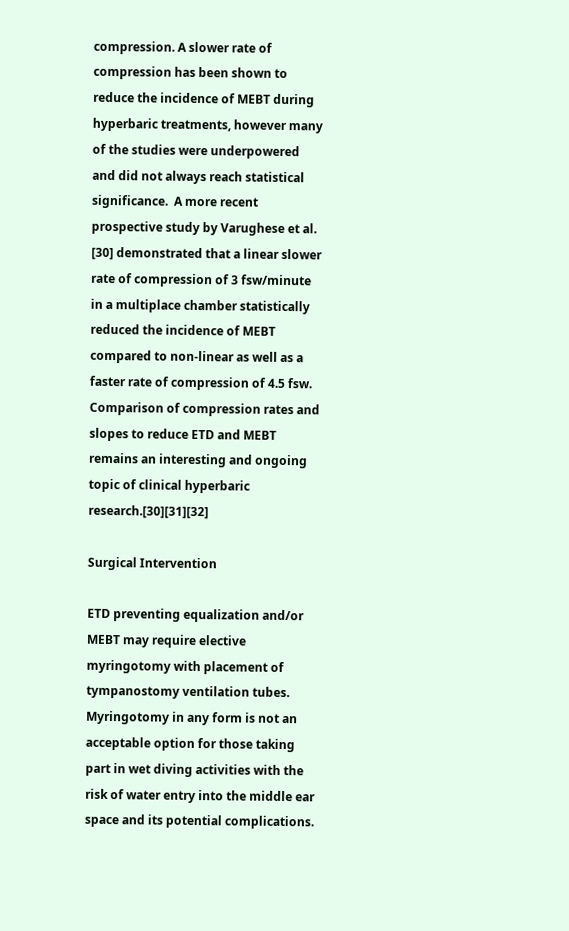compression. A slower rate of compression has been shown to reduce the incidence of MEBT during hyperbaric treatments, however many of the studies were underpowered and did not always reach statistical significance.  A more recent prospective study by Varughese et al. [30] demonstrated that a linear slower rate of compression of 3 fsw/minute in a multiplace chamber statistically reduced the incidence of MEBT compared to non-linear as well as a faster rate of compression of 4.5 fsw. Comparison of compression rates and slopes to reduce ETD and MEBT remains an interesting and ongoing topic of clinical hyperbaric research.[30][31][32]

Surgical Intervention

ETD preventing equalization and/or MEBT may require elective myringotomy with placement of tympanostomy ventilation tubes. Myringotomy in any form is not an acceptable option for those taking part in wet diving activities with the risk of water entry into the middle ear space and its potential complications.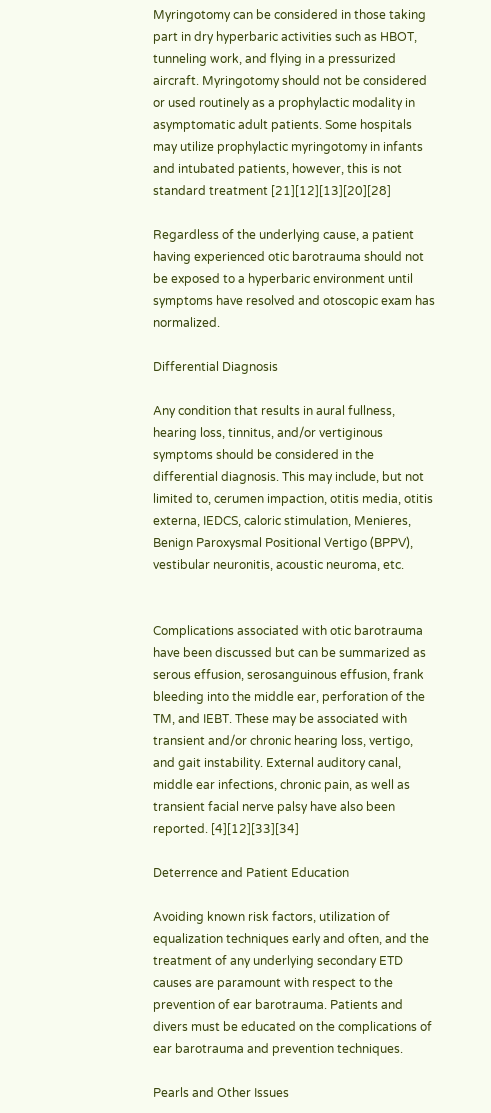Myringotomy can be considered in those taking part in dry hyperbaric activities such as HBOT, tunneling work, and flying in a pressurized aircraft. Myringotomy should not be considered or used routinely as a prophylactic modality in asymptomatic adult patients. Some hospitals may utilize prophylactic myringotomy in infants and intubated patients, however, this is not standard treatment [21][12][13][20][28]

Regardless of the underlying cause, a patient having experienced otic barotrauma should not be exposed to a hyperbaric environment until symptoms have resolved and otoscopic exam has normalized.

Differential Diagnosis

Any condition that results in aural fullness, hearing loss, tinnitus, and/or vertiginous symptoms should be considered in the differential diagnosis. This may include, but not limited to, cerumen impaction, otitis media, otitis externa, IEDCS, caloric stimulation, Menieres, Benign Paroxysmal Positional Vertigo (BPPV), vestibular neuronitis, acoustic neuroma, etc.


Complications associated with otic barotrauma have been discussed but can be summarized as serous effusion, serosanguinous effusion, frank bleeding into the middle ear, perforation of the TM, and IEBT. These may be associated with transient and/or chronic hearing loss, vertigo, and gait instability. External auditory canal, middle ear infections, chronic pain, as well as transient facial nerve palsy have also been reported. [4][12][33][34]

Deterrence and Patient Education

Avoiding known risk factors, utilization of equalization techniques early and often, and the treatment of any underlying secondary ETD causes are paramount with respect to the prevention of ear barotrauma. Patients and divers must be educated on the complications of ear barotrauma and prevention techniques.

Pearls and Other Issues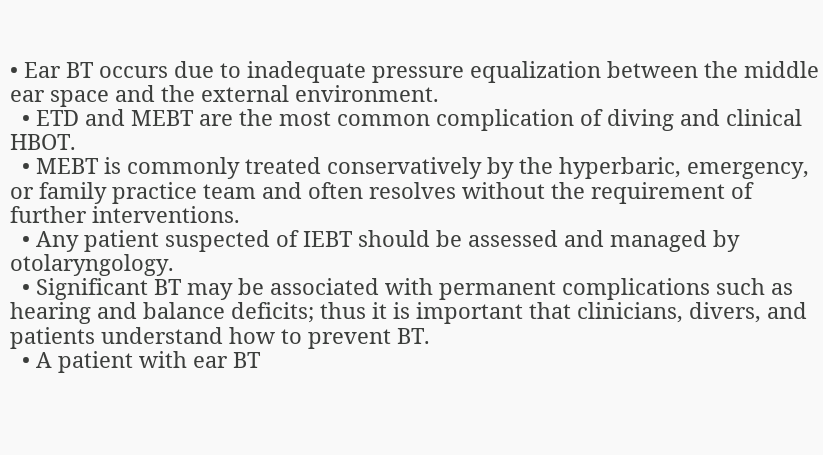• Ear BT occurs due to inadequate pressure equalization between the middle ear space and the external environment.
  • ETD and MEBT are the most common complication of diving and clinical HBOT.
  • MEBT is commonly treated conservatively by the hyperbaric, emergency, or family practice team and often resolves without the requirement of further interventions.
  • Any patient suspected of IEBT should be assessed and managed by otolaryngology.
  • Significant BT may be associated with permanent complications such as hearing and balance deficits; thus it is important that clinicians, divers, and patients understand how to prevent BT.
  • A patient with ear BT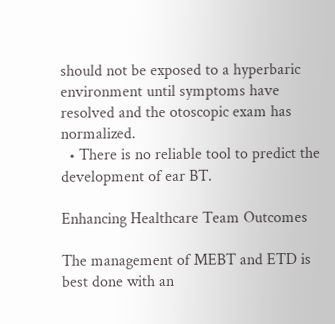should not be exposed to a hyperbaric environment until symptoms have resolved and the otoscopic exam has normalized.
  • There is no reliable tool to predict the development of ear BT.

Enhancing Healthcare Team Outcomes

The management of MEBT and ETD is best done with an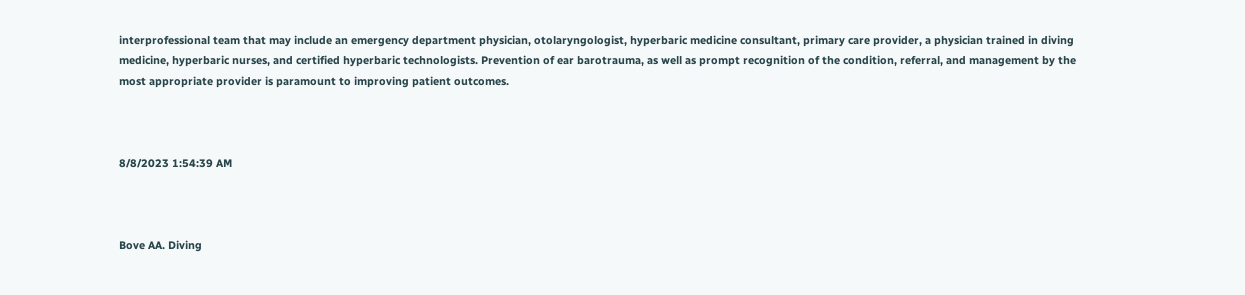interprofessional team that may include an emergency department physician, otolaryngologist, hyperbaric medicine consultant, primary care provider, a physician trained in diving medicine, hyperbaric nurses, and certified hyperbaric technologists. Prevention of ear barotrauma, as well as prompt recognition of the condition, referral, and management by the most appropriate provider is paramount to improving patient outcomes.



8/8/2023 1:54:39 AM



Bove AA. Diving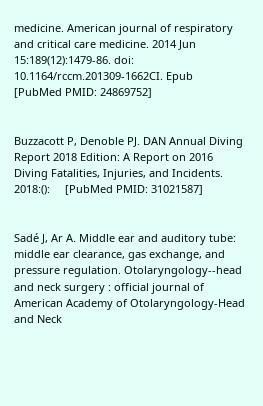medicine. American journal of respiratory and critical care medicine. 2014 Jun 15:189(12):1479-86. doi: 10.1164/rccm.201309-1662CI. Epub     [PubMed PMID: 24869752]


Buzzacott P, Denoble PJ. DAN Annual Diving Report 2018 Edition: A Report on 2016 Diving Fatalities, Injuries, and Incidents. 2018:():     [PubMed PMID: 31021587]


Sadé J, Ar A. Middle ear and auditory tube: middle ear clearance, gas exchange, and pressure regulation. Otolaryngology--head and neck surgery : official journal of American Academy of Otolaryngology-Head and Neck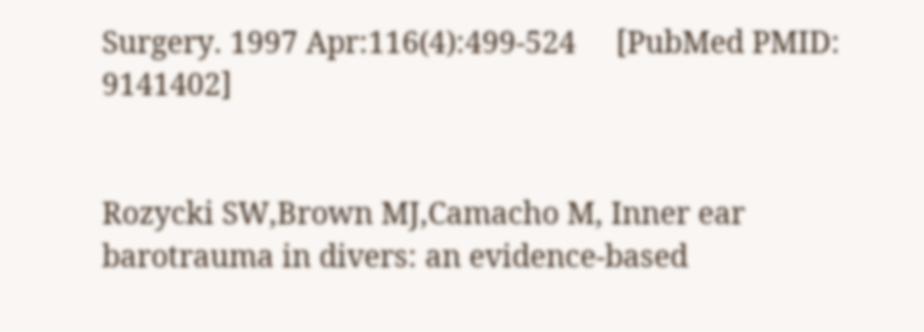Surgery. 1997 Apr:116(4):499-524     [PubMed PMID: 9141402]


Rozycki SW,Brown MJ,Camacho M, Inner ear barotrauma in divers: an evidence-based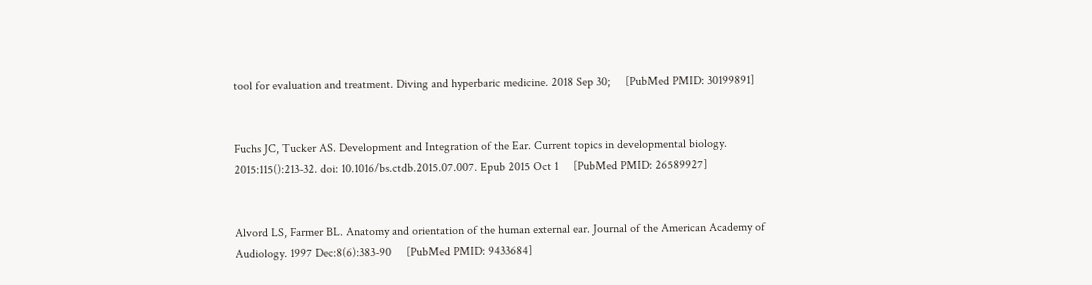tool for evaluation and treatment. Diving and hyperbaric medicine. 2018 Sep 30;     [PubMed PMID: 30199891]


Fuchs JC, Tucker AS. Development and Integration of the Ear. Current topics in developmental biology. 2015:115():213-32. doi: 10.1016/bs.ctdb.2015.07.007. Epub 2015 Oct 1     [PubMed PMID: 26589927]


Alvord LS, Farmer BL. Anatomy and orientation of the human external ear. Journal of the American Academy of Audiology. 1997 Dec:8(6):383-90     [PubMed PMID: 9433684]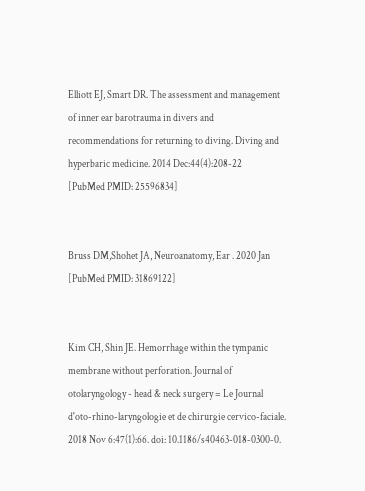Elliott EJ, Smart DR. The assessment and management of inner ear barotrauma in divers and recommendations for returning to diving. Diving and hyperbaric medicine. 2014 Dec:44(4):208-22     [PubMed PMID: 25596834]


Bruss DM,Shohet JA, Neuroanatomy, Ear . 2020 Jan     [PubMed PMID: 31869122]


Kim CH, Shin JE. Hemorrhage within the tympanic membrane without perforation. Journal of otolaryngology - head & neck surgery = Le Journal d'oto-rhino-laryngologie et de chirurgie cervico-faciale. 2018 Nov 6:47(1):66. doi: 10.1186/s40463-018-0300-0.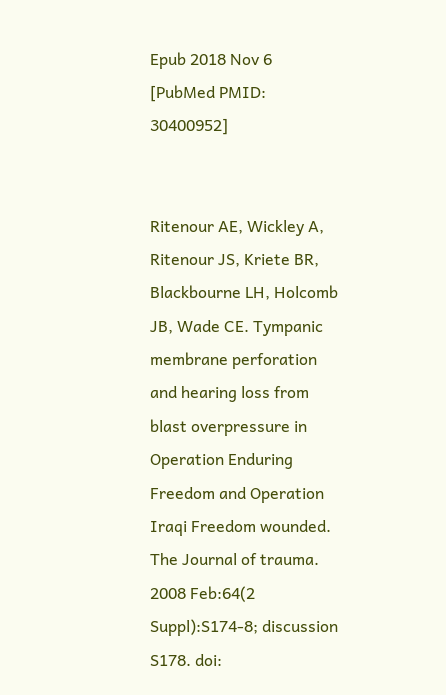Epub 2018 Nov 6     [PubMed PMID: 30400952]


Ritenour AE, Wickley A, Ritenour JS, Kriete BR, Blackbourne LH, Holcomb JB, Wade CE. Tympanic membrane perforation and hearing loss from blast overpressure in Operation Enduring Freedom and Operation Iraqi Freedom wounded. The Journal of trauma. 2008 Feb:64(2 Suppl):S174-8; discussion S178. doi: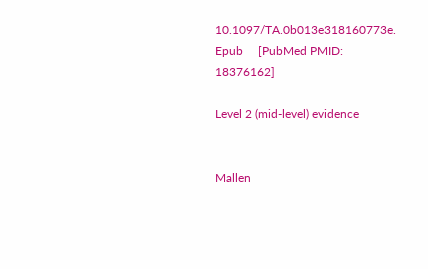10.1097/TA.0b013e318160773e. Epub     [PubMed PMID: 18376162]

Level 2 (mid-level) evidence


Mallen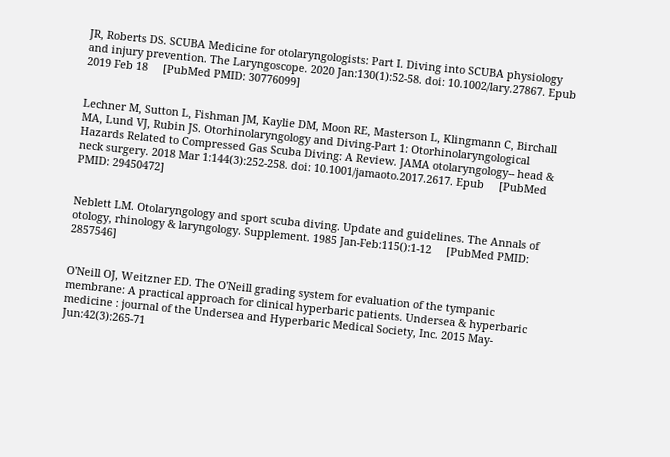JR, Roberts DS. SCUBA Medicine for otolaryngologists: Part I. Diving into SCUBA physiology and injury prevention. The Laryngoscope. 2020 Jan:130(1):52-58. doi: 10.1002/lary.27867. Epub 2019 Feb 18     [PubMed PMID: 30776099]


Lechner M, Sutton L, Fishman JM, Kaylie DM, Moon RE, Masterson L, Klingmann C, Birchall MA, Lund VJ, Rubin JS. Otorhinolaryngology and Diving-Part 1: Otorhinolaryngological Hazards Related to Compressed Gas Scuba Diving: A Review. JAMA otolaryngology-- head & neck surgery. 2018 Mar 1:144(3):252-258. doi: 10.1001/jamaoto.2017.2617. Epub     [PubMed PMID: 29450472]


Neblett LM. Otolaryngology and sport scuba diving. Update and guidelines. The Annals of otology, rhinology & laryngology. Supplement. 1985 Jan-Feb:115():1-12     [PubMed PMID: 2857546]


O'Neill OJ, Weitzner ED. The O'Neill grading system for evaluation of the tympanic membrane: A practical approach for clinical hyperbaric patients. Undersea & hyperbaric medicine : journal of the Undersea and Hyperbaric Medical Society, Inc. 2015 May-Jun:42(3):265-71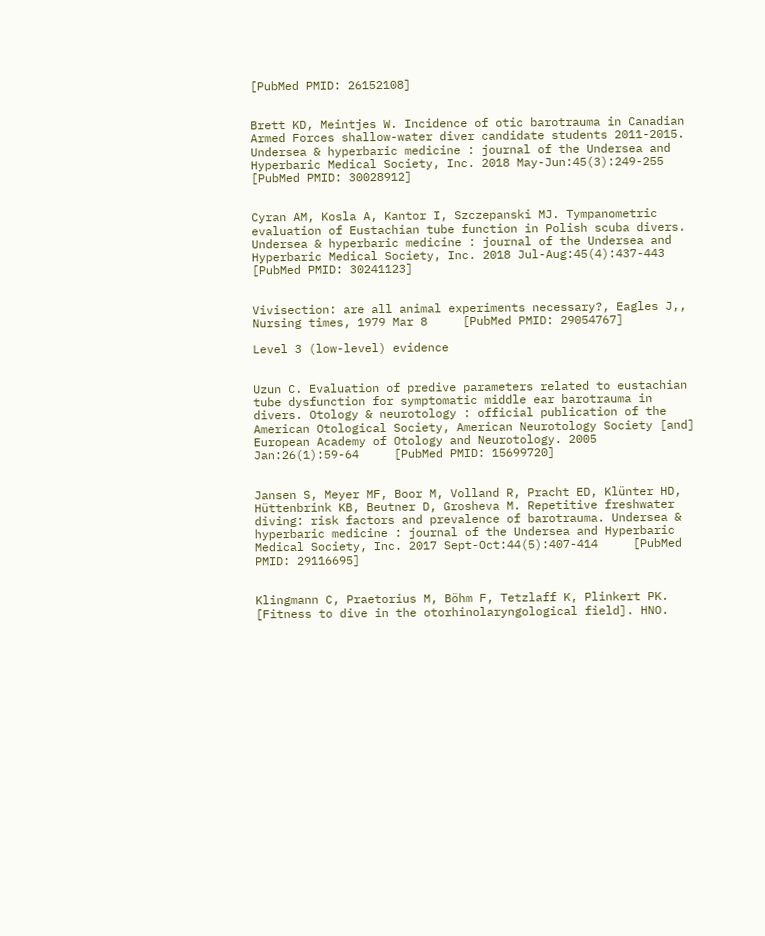[PubMed PMID: 26152108]


Brett KD, Meintjes W. Incidence of otic barotrauma in Canadian Armed Forces shallow-water diver candidate students 2011-2015. Undersea & hyperbaric medicine : journal of the Undersea and Hyperbaric Medical Society, Inc. 2018 May-Jun:45(3):249-255     [PubMed PMID: 30028912]


Cyran AM, Kosla A, Kantor I, Szczepanski MJ. Tympanometric evaluation of Eustachian tube function in Polish scuba divers. Undersea & hyperbaric medicine : journal of the Undersea and Hyperbaric Medical Society, Inc. 2018 Jul-Aug:45(4):437-443     [PubMed PMID: 30241123]


Vivisection: are all animal experiments necessary?, Eagles J,, Nursing times, 1979 Mar 8     [PubMed PMID: 29054767]

Level 3 (low-level) evidence


Uzun C. Evaluation of predive parameters related to eustachian tube dysfunction for symptomatic middle ear barotrauma in divers. Otology & neurotology : official publication of the American Otological Society, American Neurotology Society [and] European Academy of Otology and Neurotology. 2005 Jan:26(1):59-64     [PubMed PMID: 15699720]


Jansen S, Meyer MF, Boor M, Volland R, Pracht ED, Klünter HD, Hüttenbrink KB, Beutner D, Grosheva M. Repetitive freshwater diving: risk factors and prevalence of barotrauma. Undersea & hyperbaric medicine : journal of the Undersea and Hyperbaric Medical Society, Inc. 2017 Sept-Oct:44(5):407-414     [PubMed PMID: 29116695]


Klingmann C, Praetorius M, Böhm F, Tetzlaff K, Plinkert PK. [Fitness to dive in the otorhinolaryngological field]. HNO.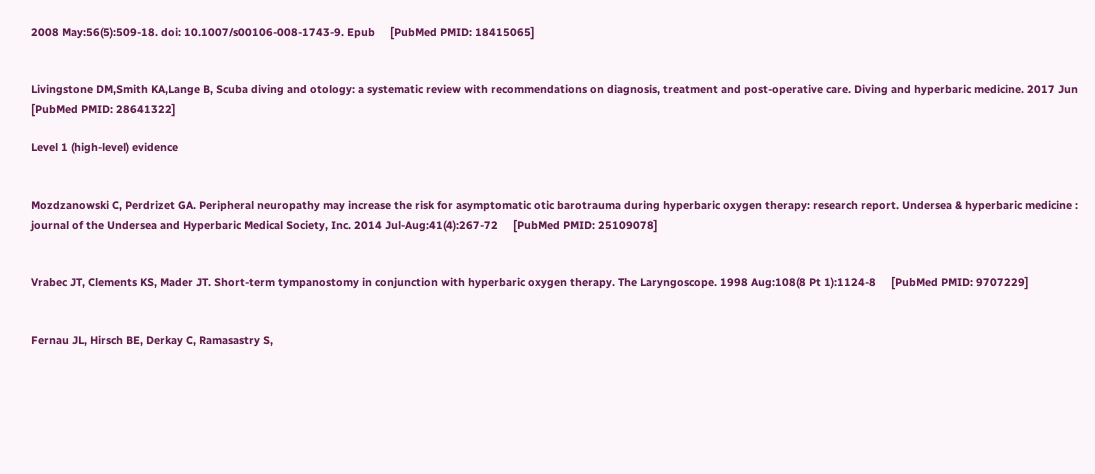2008 May:56(5):509-18. doi: 10.1007/s00106-008-1743-9. Epub     [PubMed PMID: 18415065]


Livingstone DM,Smith KA,Lange B, Scuba diving and otology: a systematic review with recommendations on diagnosis, treatment and post-operative care. Diving and hyperbaric medicine. 2017 Jun     [PubMed PMID: 28641322]

Level 1 (high-level) evidence


Mozdzanowski C, Perdrizet GA. Peripheral neuropathy may increase the risk for asymptomatic otic barotrauma during hyperbaric oxygen therapy: research report. Undersea & hyperbaric medicine : journal of the Undersea and Hyperbaric Medical Society, Inc. 2014 Jul-Aug:41(4):267-72     [PubMed PMID: 25109078]


Vrabec JT, Clements KS, Mader JT. Short-term tympanostomy in conjunction with hyperbaric oxygen therapy. The Laryngoscope. 1998 Aug:108(8 Pt 1):1124-8     [PubMed PMID: 9707229]


Fernau JL, Hirsch BE, Derkay C, Ramasastry S,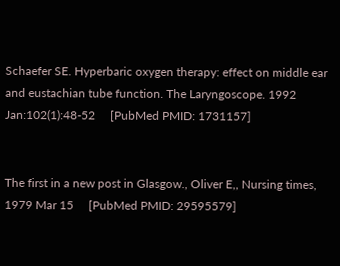Schaefer SE. Hyperbaric oxygen therapy: effect on middle ear and eustachian tube function. The Laryngoscope. 1992 Jan:102(1):48-52     [PubMed PMID: 1731157]


The first in a new post in Glasgow., Oliver E,, Nursing times, 1979 Mar 15     [PubMed PMID: 29595579]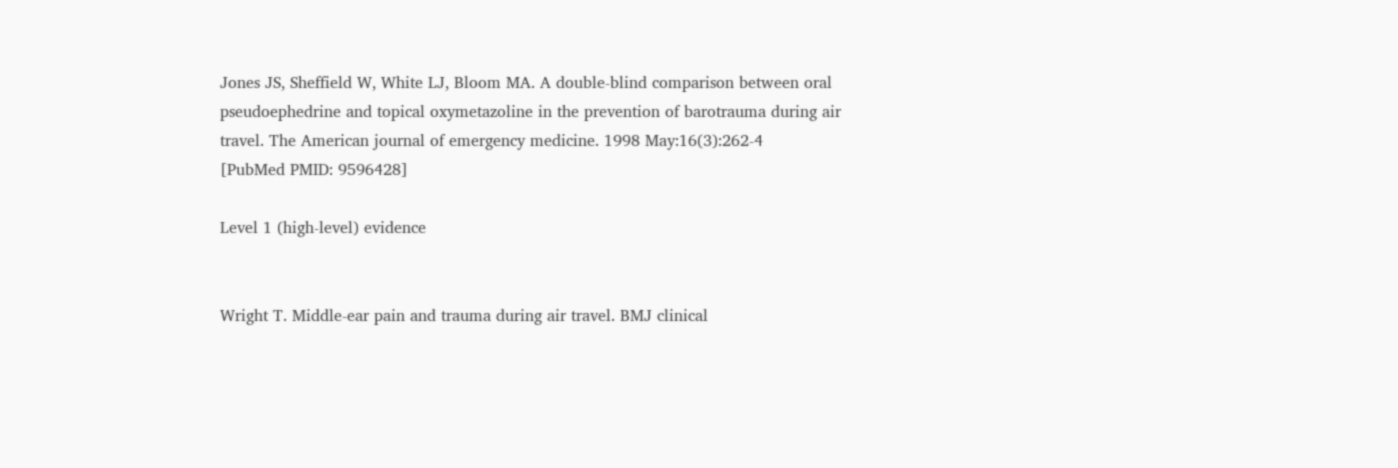Jones JS, Sheffield W, White LJ, Bloom MA. A double-blind comparison between oral pseudoephedrine and topical oxymetazoline in the prevention of barotrauma during air travel. The American journal of emergency medicine. 1998 May:16(3):262-4     [PubMed PMID: 9596428]

Level 1 (high-level) evidence


Wright T. Middle-ear pain and trauma during air travel. BMJ clinical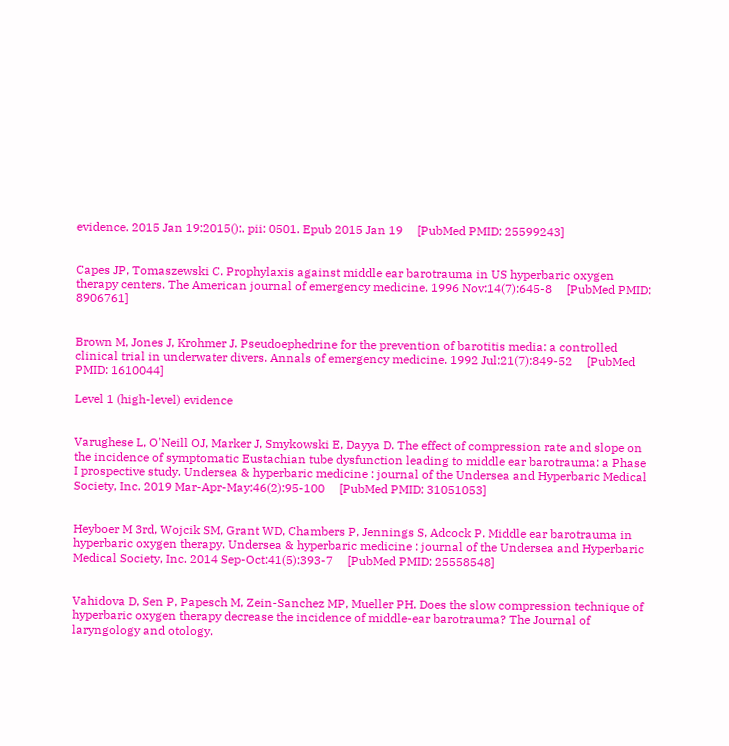evidence. 2015 Jan 19:2015():. pii: 0501. Epub 2015 Jan 19     [PubMed PMID: 25599243]


Capes JP, Tomaszewski C. Prophylaxis against middle ear barotrauma in US hyperbaric oxygen therapy centers. The American journal of emergency medicine. 1996 Nov:14(7):645-8     [PubMed PMID: 8906761]


Brown M, Jones J, Krohmer J. Pseudoephedrine for the prevention of barotitis media: a controlled clinical trial in underwater divers. Annals of emergency medicine. 1992 Jul:21(7):849-52     [PubMed PMID: 1610044]

Level 1 (high-level) evidence


Varughese L, O'Neill OJ, Marker J, Smykowski E, Dayya D. The effect of compression rate and slope on the incidence of symptomatic Eustachian tube dysfunction leading to middle ear barotrauma: a Phase I prospective study. Undersea & hyperbaric medicine : journal of the Undersea and Hyperbaric Medical Society, Inc. 2019 Mar-Apr-May:46(2):95-100     [PubMed PMID: 31051053]


Heyboer M 3rd, Wojcik SM, Grant WD, Chambers P, Jennings S, Adcock P. Middle ear barotrauma in hyperbaric oxygen therapy. Undersea & hyperbaric medicine : journal of the Undersea and Hyperbaric Medical Society, Inc. 2014 Sep-Oct:41(5):393-7     [PubMed PMID: 25558548]


Vahidova D, Sen P, Papesch M, Zein-Sanchez MP, Mueller PH. Does the slow compression technique of hyperbaric oxygen therapy decrease the incidence of middle-ear barotrauma? The Journal of laryngology and otology.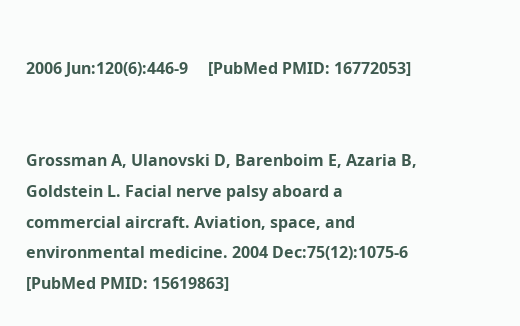2006 Jun:120(6):446-9     [PubMed PMID: 16772053]


Grossman A, Ulanovski D, Barenboim E, Azaria B, Goldstein L. Facial nerve palsy aboard a commercial aircraft. Aviation, space, and environmental medicine. 2004 Dec:75(12):1075-6     [PubMed PMID: 15619863]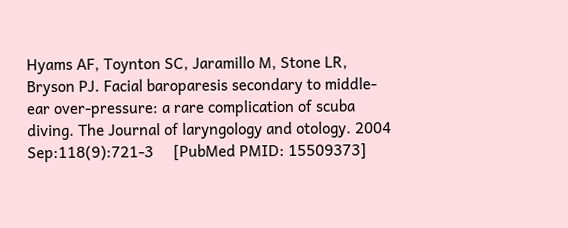Hyams AF, Toynton SC, Jaramillo M, Stone LR, Bryson PJ. Facial baroparesis secondary to middle-ear over-pressure: a rare complication of scuba diving. The Journal of laryngology and otology. 2004 Sep:118(9):721-3     [PubMed PMID: 15509373]